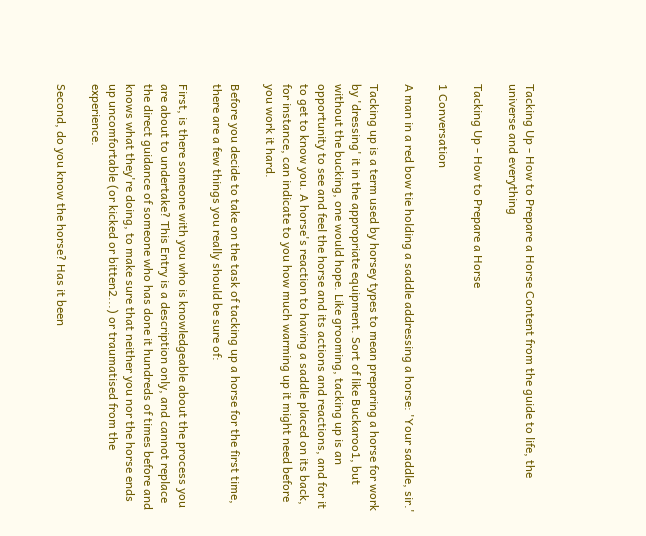Tacking Up - How to Prepare a Horse Content from the guide to life, the universe and everything

Tacking Up - How to Prepare a Horse

1 Conversation

A man in a red bow tie holding a saddle addressing a horse: 'Your saddle, sir.'

Tacking up is a term used by horsey types to mean preparing a horse for work by 'dressing' it in the appropriate equipment. Sort of like Buckaroo1, but without the bucking, one would hope. Like grooming, tacking up is an opportunity to see and feel the horse and its actions and reactions, and for it to get to know you. A horse's reaction to having a saddle placed on its back, for instance, can indicate to you how much warming up it might need before you work it hard.

Before you decide to take on the task of tacking up a horse for the first time, there are a few things you really should be sure of:

First, is there someone with you who is knowledgeable about the process you are about to undertake? This Entry is a description only, and cannot replace the direct guidance of someone who has done it hundreds of times before and knows what they're doing, to make sure that neither you nor the horse ends up uncomfortable (or kicked or bitten2...) or traumatised from the experience.

Second, do you know the horse? Has it been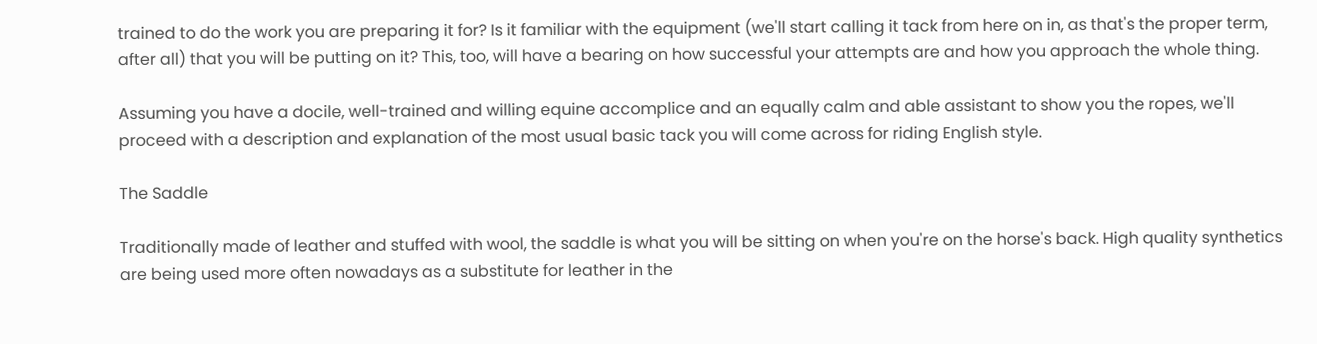trained to do the work you are preparing it for? Is it familiar with the equipment (we'll start calling it tack from here on in, as that's the proper term, after all) that you will be putting on it? This, too, will have a bearing on how successful your attempts are and how you approach the whole thing.

Assuming you have a docile, well-trained and willing equine accomplice and an equally calm and able assistant to show you the ropes, we'll proceed with a description and explanation of the most usual basic tack you will come across for riding English style.

The Saddle

Traditionally made of leather and stuffed with wool, the saddle is what you will be sitting on when you're on the horse's back. High quality synthetics are being used more often nowadays as a substitute for leather in the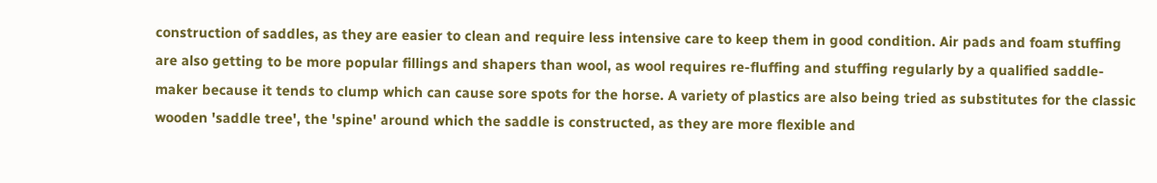construction of saddles, as they are easier to clean and require less intensive care to keep them in good condition. Air pads and foam stuffing are also getting to be more popular fillings and shapers than wool, as wool requires re-fluffing and stuffing regularly by a qualified saddle-maker because it tends to clump which can cause sore spots for the horse. A variety of plastics are also being tried as substitutes for the classic wooden 'saddle tree', the 'spine' around which the saddle is constructed, as they are more flexible and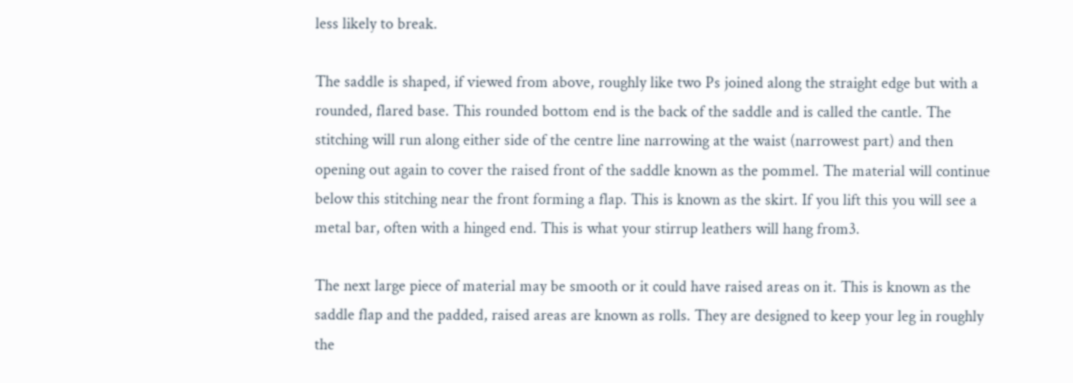less likely to break.

The saddle is shaped, if viewed from above, roughly like two Ps joined along the straight edge but with a rounded, flared base. This rounded bottom end is the back of the saddle and is called the cantle. The stitching will run along either side of the centre line narrowing at the waist (narrowest part) and then opening out again to cover the raised front of the saddle known as the pommel. The material will continue below this stitching near the front forming a flap. This is known as the skirt. If you lift this you will see a metal bar, often with a hinged end. This is what your stirrup leathers will hang from3.

The next large piece of material may be smooth or it could have raised areas on it. This is known as the saddle flap and the padded, raised areas are known as rolls. They are designed to keep your leg in roughly the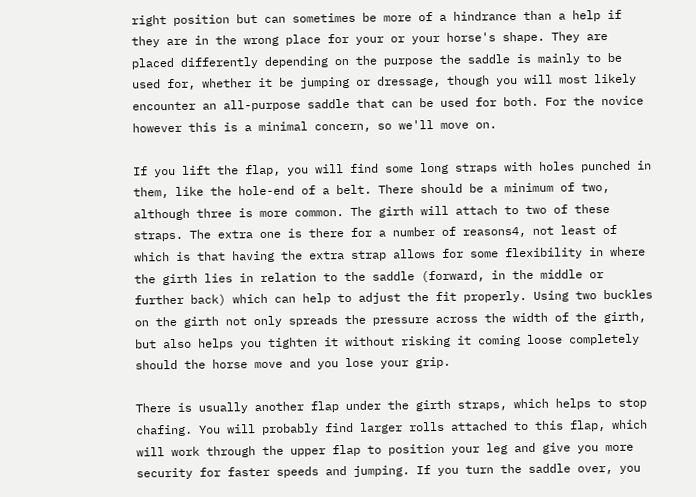right position but can sometimes be more of a hindrance than a help if they are in the wrong place for your or your horse's shape. They are placed differently depending on the purpose the saddle is mainly to be used for, whether it be jumping or dressage, though you will most likely encounter an all-purpose saddle that can be used for both. For the novice however this is a minimal concern, so we'll move on.

If you lift the flap, you will find some long straps with holes punched in them, like the hole-end of a belt. There should be a minimum of two, although three is more common. The girth will attach to two of these straps. The extra one is there for a number of reasons4, not least of which is that having the extra strap allows for some flexibility in where the girth lies in relation to the saddle (forward, in the middle or further back) which can help to adjust the fit properly. Using two buckles on the girth not only spreads the pressure across the width of the girth, but also helps you tighten it without risking it coming loose completely should the horse move and you lose your grip.

There is usually another flap under the girth straps, which helps to stop chafing. You will probably find larger rolls attached to this flap, which will work through the upper flap to position your leg and give you more security for faster speeds and jumping. If you turn the saddle over, you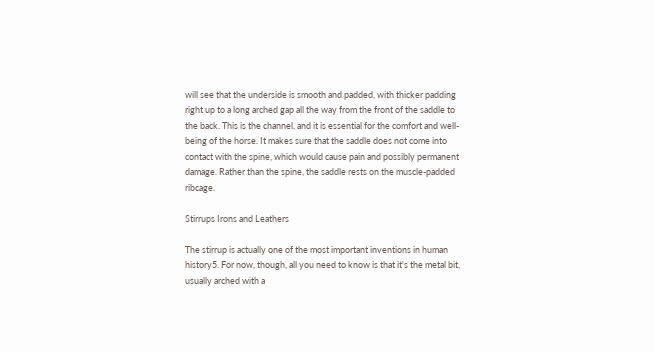will see that the underside is smooth and padded, with thicker padding right up to a long arched gap all the way from the front of the saddle to the back. This is the channel, and it is essential for the comfort and well-being of the horse. It makes sure that the saddle does not come into contact with the spine, which would cause pain and possibly permanent damage. Rather than the spine, the saddle rests on the muscle-padded ribcage.

Stirrups Irons and Leathers

The stirrup is actually one of the most important inventions in human history5. For now, though, all you need to know is that it's the metal bit, usually arched with a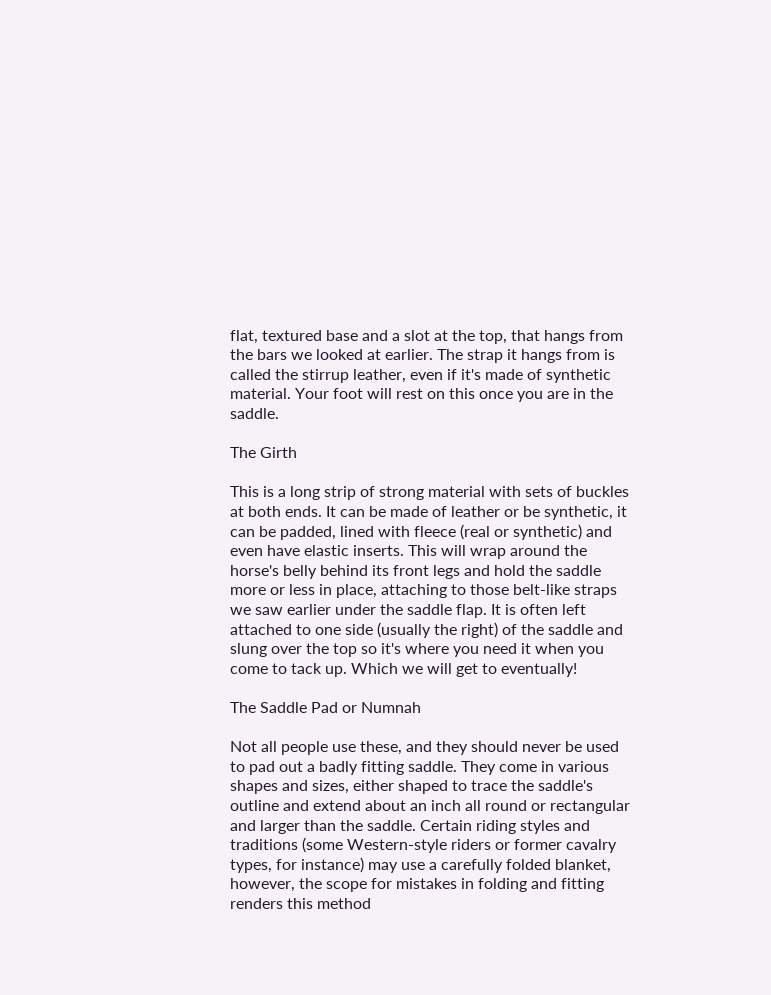flat, textured base and a slot at the top, that hangs from the bars we looked at earlier. The strap it hangs from is called the stirrup leather, even if it's made of synthetic material. Your foot will rest on this once you are in the saddle.

The Girth

This is a long strip of strong material with sets of buckles at both ends. It can be made of leather or be synthetic, it can be padded, lined with fleece (real or synthetic) and even have elastic inserts. This will wrap around the horse's belly behind its front legs and hold the saddle more or less in place, attaching to those belt-like straps we saw earlier under the saddle flap. It is often left attached to one side (usually the right) of the saddle and slung over the top so it's where you need it when you come to tack up. Which we will get to eventually!

The Saddle Pad or Numnah

Not all people use these, and they should never be used to pad out a badly fitting saddle. They come in various shapes and sizes, either shaped to trace the saddle's outline and extend about an inch all round or rectangular and larger than the saddle. Certain riding styles and traditions (some Western-style riders or former cavalry types, for instance) may use a carefully folded blanket, however, the scope for mistakes in folding and fitting renders this method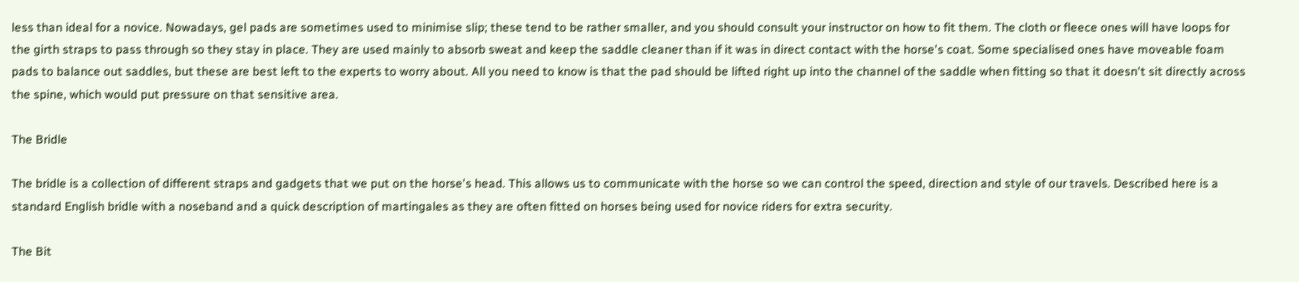less than ideal for a novice. Nowadays, gel pads are sometimes used to minimise slip; these tend to be rather smaller, and you should consult your instructor on how to fit them. The cloth or fleece ones will have loops for the girth straps to pass through so they stay in place. They are used mainly to absorb sweat and keep the saddle cleaner than if it was in direct contact with the horse's coat. Some specialised ones have moveable foam pads to balance out saddles, but these are best left to the experts to worry about. All you need to know is that the pad should be lifted right up into the channel of the saddle when fitting so that it doesn't sit directly across the spine, which would put pressure on that sensitive area.

The Bridle

The bridle is a collection of different straps and gadgets that we put on the horse's head. This allows us to communicate with the horse so we can control the speed, direction and style of our travels. Described here is a standard English bridle with a noseband and a quick description of martingales as they are often fitted on horses being used for novice riders for extra security.

The Bit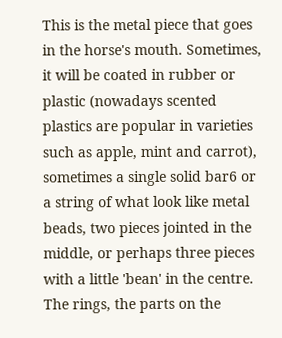This is the metal piece that goes in the horse's mouth. Sometimes, it will be coated in rubber or plastic (nowadays scented plastics are popular in varieties such as apple, mint and carrot), sometimes a single solid bar6 or a string of what look like metal beads, two pieces jointed in the middle, or perhaps three pieces with a little 'bean' in the centre. The rings, the parts on the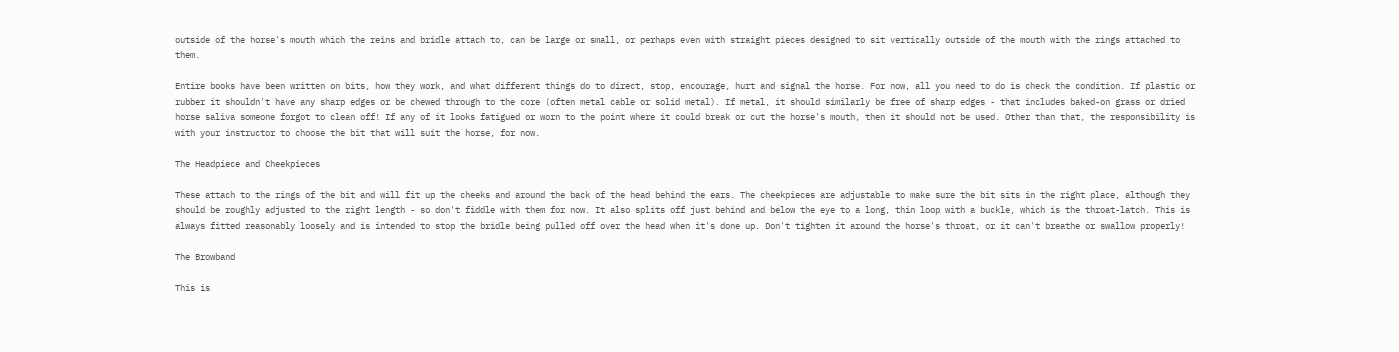outside of the horse's mouth which the reins and bridle attach to, can be large or small, or perhaps even with straight pieces designed to sit vertically outside of the mouth with the rings attached to them.

Entire books have been written on bits, how they work, and what different things do to direct, stop, encourage, hurt and signal the horse. For now, all you need to do is check the condition. If plastic or rubber it shouldn't have any sharp edges or be chewed through to the core (often metal cable or solid metal). If metal, it should similarly be free of sharp edges - that includes baked-on grass or dried horse saliva someone forgot to clean off! If any of it looks fatigued or worn to the point where it could break or cut the horse's mouth, then it should not be used. Other than that, the responsibility is with your instructor to choose the bit that will suit the horse, for now.

The Headpiece and Cheekpieces

These attach to the rings of the bit and will fit up the cheeks and around the back of the head behind the ears. The cheekpieces are adjustable to make sure the bit sits in the right place, although they should be roughly adjusted to the right length - so don't fiddle with them for now. It also splits off just behind and below the eye to a long, thin loop with a buckle, which is the throat-latch. This is always fitted reasonably loosely and is intended to stop the bridle being pulled off over the head when it's done up. Don't tighten it around the horse's throat, or it can't breathe or swallow properly!

The Browband

This is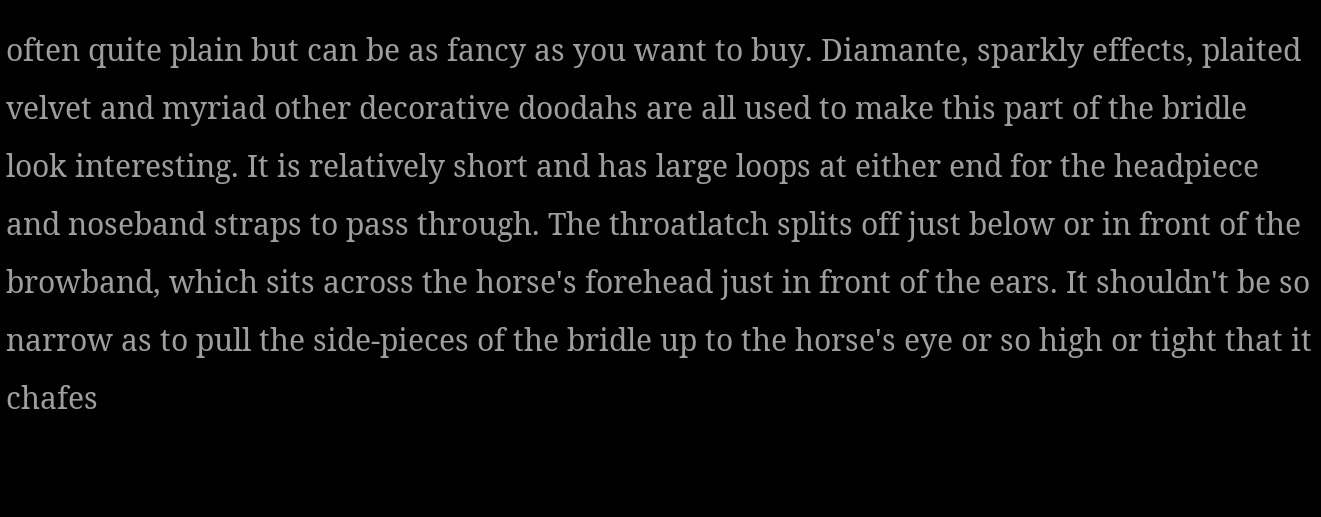often quite plain but can be as fancy as you want to buy. Diamante, sparkly effects, plaited velvet and myriad other decorative doodahs are all used to make this part of the bridle look interesting. It is relatively short and has large loops at either end for the headpiece and noseband straps to pass through. The throatlatch splits off just below or in front of the browband, which sits across the horse's forehead just in front of the ears. It shouldn't be so narrow as to pull the side-pieces of the bridle up to the horse's eye or so high or tight that it chafes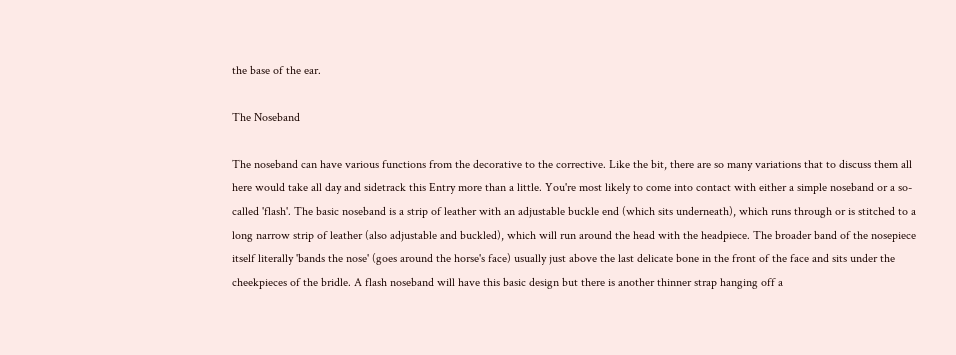the base of the ear.

The Noseband

The noseband can have various functions from the decorative to the corrective. Like the bit, there are so many variations that to discuss them all here would take all day and sidetrack this Entry more than a little. You're most likely to come into contact with either a simple noseband or a so-called 'flash'. The basic noseband is a strip of leather with an adjustable buckle end (which sits underneath), which runs through or is stitched to a long narrow strip of leather (also adjustable and buckled), which will run around the head with the headpiece. The broader band of the nosepiece itself literally 'bands the nose' (goes around the horse's face) usually just above the last delicate bone in the front of the face and sits under the cheekpieces of the bridle. A flash noseband will have this basic design but there is another thinner strap hanging off a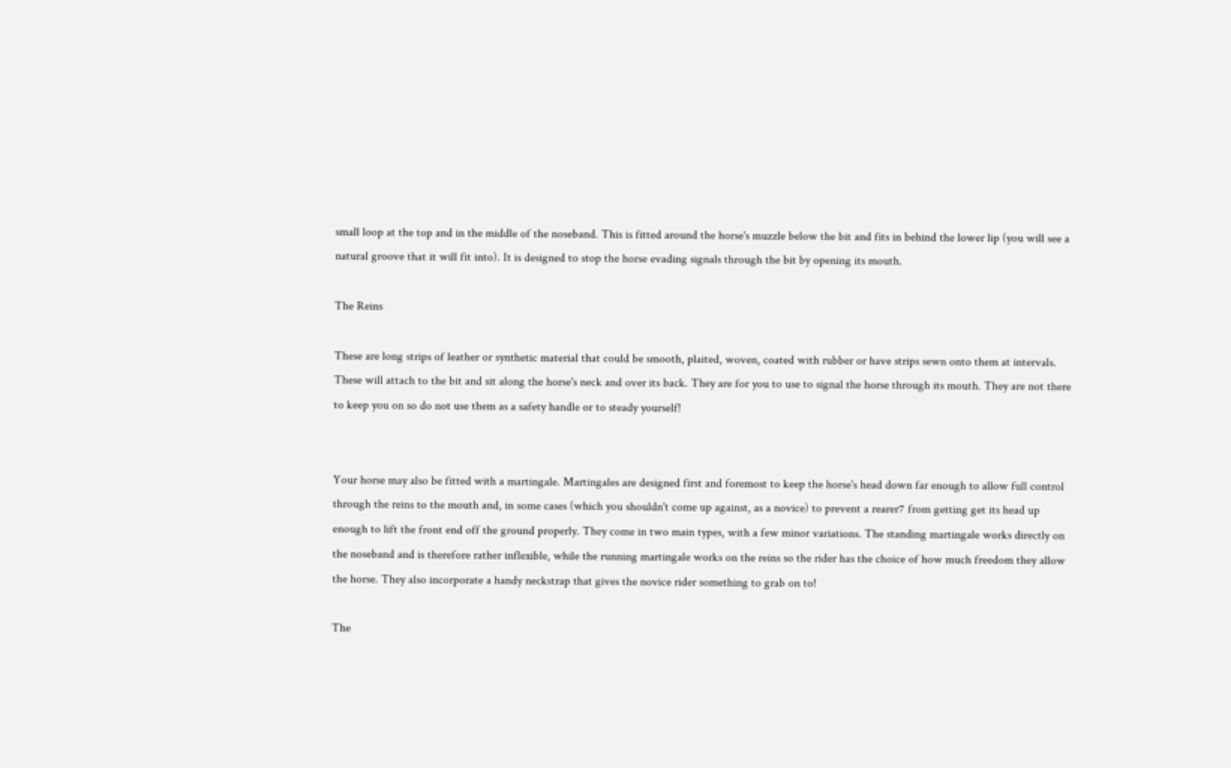small loop at the top and in the middle of the noseband. This is fitted around the horse's muzzle below the bit and fits in behind the lower lip (you will see a natural groove that it will fit into). It is designed to stop the horse evading signals through the bit by opening its mouth.

The Reins

These are long strips of leather or synthetic material that could be smooth, plaited, woven, coated with rubber or have strips sewn onto them at intervals. These will attach to the bit and sit along the horse's neck and over its back. They are for you to use to signal the horse through its mouth. They are not there to keep you on so do not use them as a safety handle or to steady yourself!


Your horse may also be fitted with a martingale. Martingales are designed first and foremost to keep the horse's head down far enough to allow full control through the reins to the mouth and, in some cases (which you shouldn't come up against, as a novice) to prevent a rearer7 from getting get its head up enough to lift the front end off the ground properly. They come in two main types, with a few minor variations. The standing martingale works directly on the noseband and is therefore rather inflexible, while the running martingale works on the reins so the rider has the choice of how much freedom they allow the horse. They also incorporate a handy neckstrap that gives the novice rider something to grab on to!

The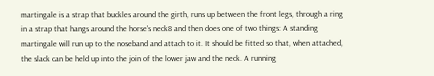martingale is a strap that buckles around the girth, runs up between the front legs, through a ring in a strap that hangs around the horse's neck8 and then does one of two things: A standing martingale will run up to the noseband and attach to it. It should be fitted so that, when attached, the slack can be held up into the join of the lower jaw and the neck. A running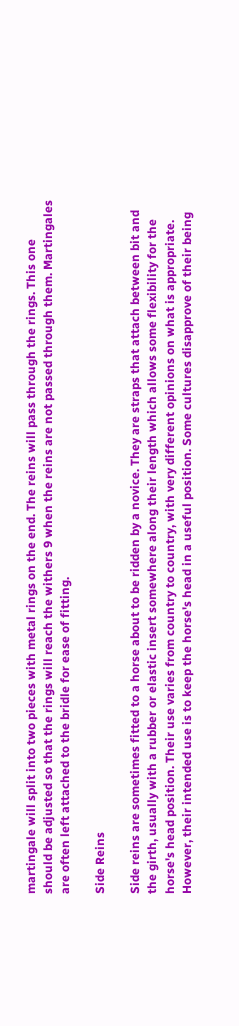martingale will split into two pieces with metal rings on the end. The reins will pass through the rings. This one should be adjusted so that the rings will reach the withers 9 when the reins are not passed through them. Martingales are often left attached to the bridle for ease of fitting.

Side Reins

Side reins are sometimes fitted to a horse about to be ridden by a novice. They are straps that attach between bit and the girth, usually with a rubber or elastic insert somewhere along their length which allows some flexibility for the horse's head position. Their use varies from country to country, with very different opinions on what is appropriate. However, their intended use is to keep the horse's head in a useful position. Some cultures disapprove of their being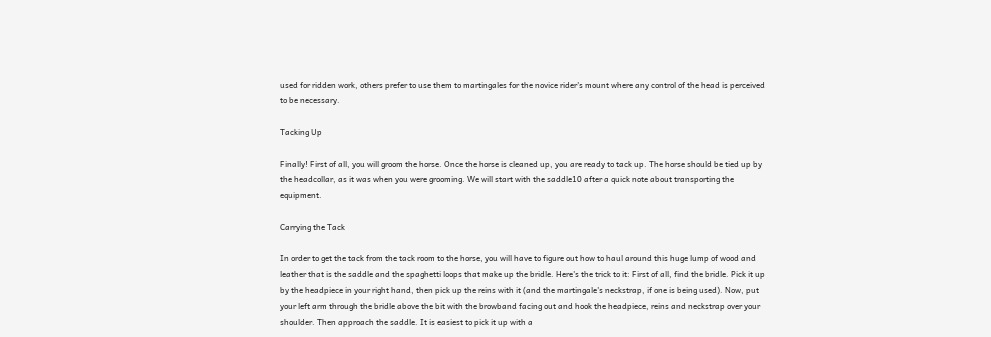used for ridden work, others prefer to use them to martingales for the novice rider's mount where any control of the head is perceived to be necessary.

Tacking Up

Finally! First of all, you will groom the horse. Once the horse is cleaned up, you are ready to tack up. The horse should be tied up by the headcollar, as it was when you were grooming. We will start with the saddle10 after a quick note about transporting the equipment.

Carrying the Tack

In order to get the tack from the tack room to the horse, you will have to figure out how to haul around this huge lump of wood and leather that is the saddle and the spaghetti loops that make up the bridle. Here's the trick to it: First of all, find the bridle. Pick it up by the headpiece in your right hand, then pick up the reins with it (and the martingale's neckstrap, if one is being used). Now, put your left arm through the bridle above the bit with the browband facing out and hook the headpiece, reins and neckstrap over your shoulder. Then approach the saddle. It is easiest to pick it up with a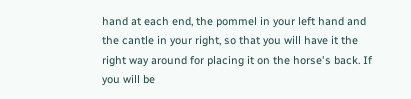hand at each end, the pommel in your left hand and the cantle in your right, so that you will have it the right way around for placing it on the horse's back. If you will be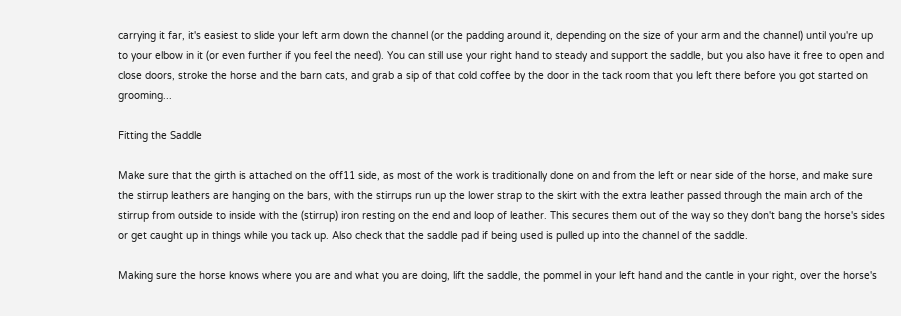carrying it far, it's easiest to slide your left arm down the channel (or the padding around it, depending on the size of your arm and the channel) until you're up to your elbow in it (or even further if you feel the need). You can still use your right hand to steady and support the saddle, but you also have it free to open and close doors, stroke the horse and the barn cats, and grab a sip of that cold coffee by the door in the tack room that you left there before you got started on grooming...

Fitting the Saddle

Make sure that the girth is attached on the off11 side, as most of the work is traditionally done on and from the left or near side of the horse, and make sure the stirrup leathers are hanging on the bars, with the stirrups run up the lower strap to the skirt with the extra leather passed through the main arch of the stirrup from outside to inside with the (stirrup) iron resting on the end and loop of leather. This secures them out of the way so they don't bang the horse's sides or get caught up in things while you tack up. Also check that the saddle pad if being used is pulled up into the channel of the saddle.

Making sure the horse knows where you are and what you are doing, lift the saddle, the pommel in your left hand and the cantle in your right, over the horse's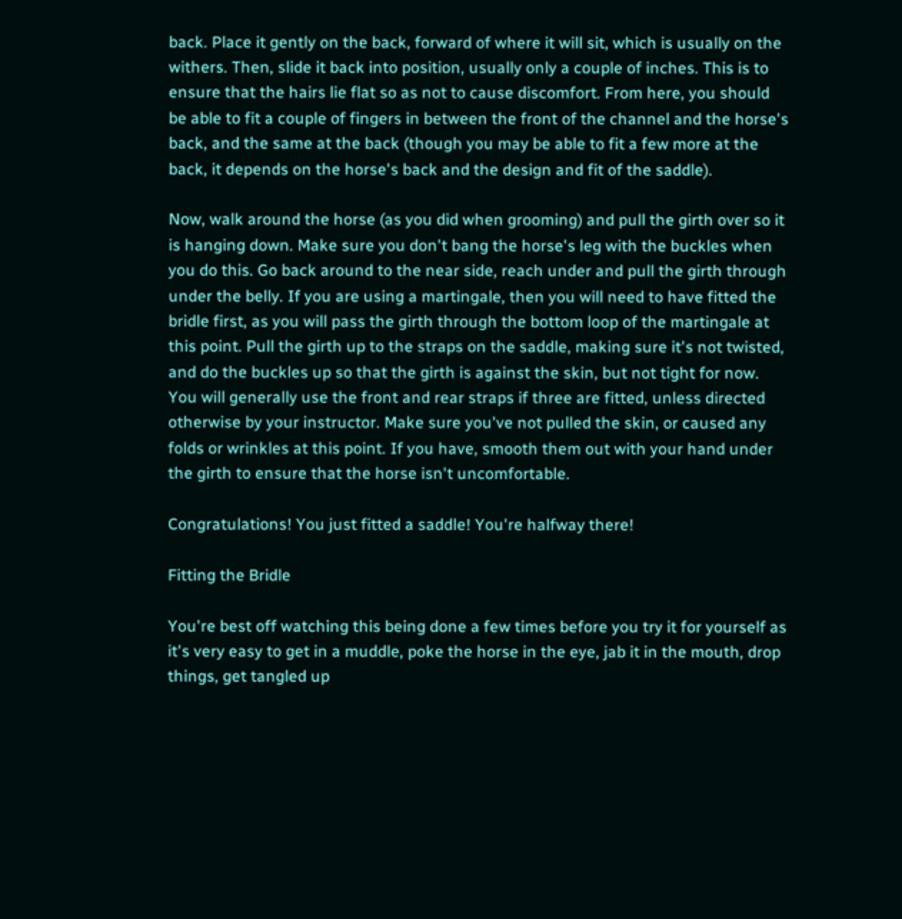back. Place it gently on the back, forward of where it will sit, which is usually on the withers. Then, slide it back into position, usually only a couple of inches. This is to ensure that the hairs lie flat so as not to cause discomfort. From here, you should be able to fit a couple of fingers in between the front of the channel and the horse's back, and the same at the back (though you may be able to fit a few more at the back, it depends on the horse's back and the design and fit of the saddle).

Now, walk around the horse (as you did when grooming) and pull the girth over so it is hanging down. Make sure you don't bang the horse's leg with the buckles when you do this. Go back around to the near side, reach under and pull the girth through under the belly. If you are using a martingale, then you will need to have fitted the bridle first, as you will pass the girth through the bottom loop of the martingale at this point. Pull the girth up to the straps on the saddle, making sure it's not twisted, and do the buckles up so that the girth is against the skin, but not tight for now. You will generally use the front and rear straps if three are fitted, unless directed otherwise by your instructor. Make sure you've not pulled the skin, or caused any folds or wrinkles at this point. If you have, smooth them out with your hand under the girth to ensure that the horse isn't uncomfortable.

Congratulations! You just fitted a saddle! You're halfway there!

Fitting the Bridle

You're best off watching this being done a few times before you try it for yourself as it's very easy to get in a muddle, poke the horse in the eye, jab it in the mouth, drop things, get tangled up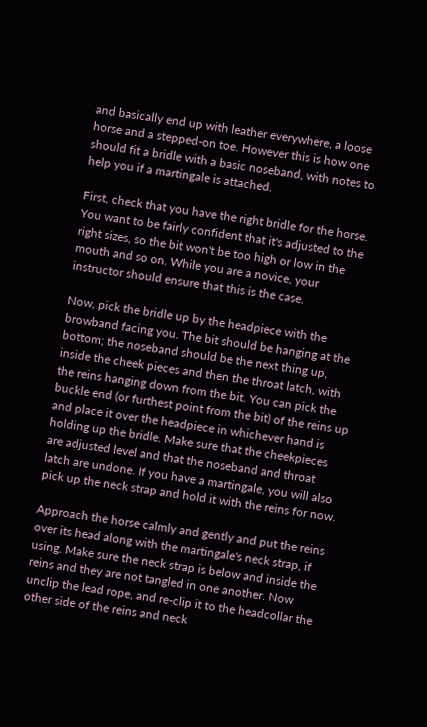and basically end up with leather everywhere, a loose horse and a stepped-on toe. However this is how one should fit a bridle with a basic noseband, with notes to help you if a martingale is attached.

First, check that you have the right bridle for the horse. You want to be fairly confident that it's adjusted to the right sizes, so the bit won't be too high or low in the mouth and so on. While you are a novice, your instructor should ensure that this is the case.

Now, pick the bridle up by the headpiece with the browband facing you. The bit should be hanging at the bottom; the noseband should be the next thing up, inside the cheek pieces and then the throat latch, with the reins hanging down from the bit. You can pick the buckle end (or furthest point from the bit) of the reins up and place it over the headpiece in whichever hand is holding up the bridle. Make sure that the cheekpieces are adjusted level and that the noseband and throat latch are undone. If you have a martingale, you will also pick up the neck strap and hold it with the reins for now.

Approach the horse calmly and gently and put the reins over its head along with the martingale's neck strap, if using. Make sure the neck strap is below and inside the reins and they are not tangled in one another. Now unclip the lead rope, and re-clip it to the headcollar the other side of the reins and neck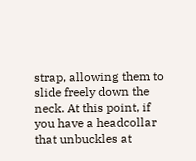strap, allowing them to slide freely down the neck. At this point, if you have a headcollar that unbuckles at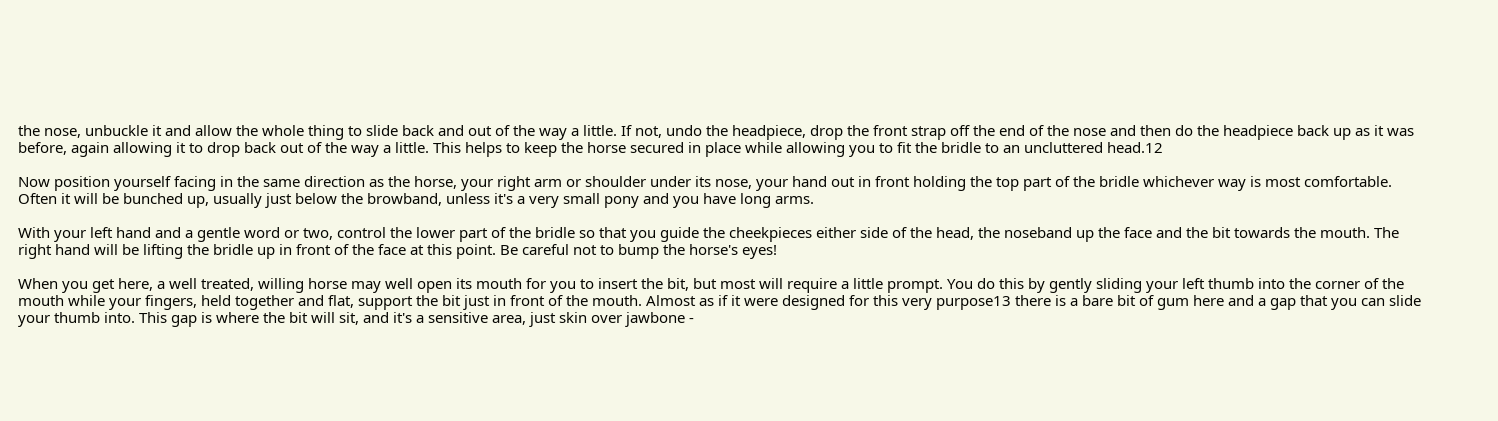the nose, unbuckle it and allow the whole thing to slide back and out of the way a little. If not, undo the headpiece, drop the front strap off the end of the nose and then do the headpiece back up as it was before, again allowing it to drop back out of the way a little. This helps to keep the horse secured in place while allowing you to fit the bridle to an uncluttered head.12

Now position yourself facing in the same direction as the horse, your right arm or shoulder under its nose, your hand out in front holding the top part of the bridle whichever way is most comfortable. Often it will be bunched up, usually just below the browband, unless it's a very small pony and you have long arms.

With your left hand and a gentle word or two, control the lower part of the bridle so that you guide the cheekpieces either side of the head, the noseband up the face and the bit towards the mouth. The right hand will be lifting the bridle up in front of the face at this point. Be careful not to bump the horse's eyes!

When you get here, a well treated, willing horse may well open its mouth for you to insert the bit, but most will require a little prompt. You do this by gently sliding your left thumb into the corner of the mouth while your fingers, held together and flat, support the bit just in front of the mouth. Almost as if it were designed for this very purpose13 there is a bare bit of gum here and a gap that you can slide your thumb into. This gap is where the bit will sit, and it's a sensitive area, just skin over jawbone -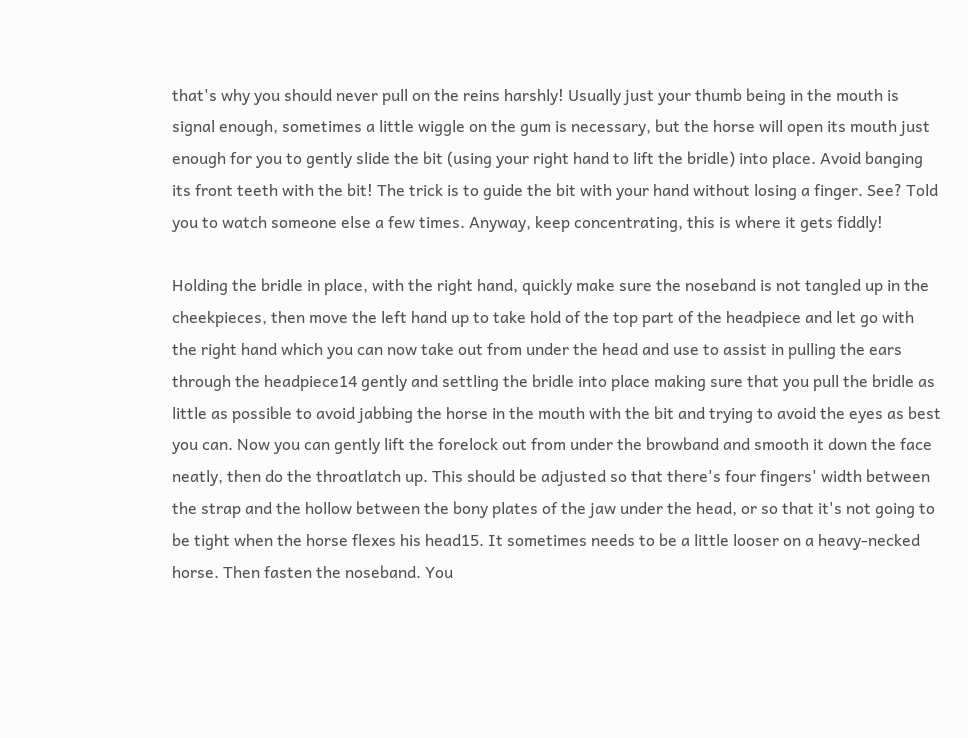that's why you should never pull on the reins harshly! Usually just your thumb being in the mouth is signal enough, sometimes a little wiggle on the gum is necessary, but the horse will open its mouth just enough for you to gently slide the bit (using your right hand to lift the bridle) into place. Avoid banging its front teeth with the bit! The trick is to guide the bit with your hand without losing a finger. See? Told you to watch someone else a few times. Anyway, keep concentrating, this is where it gets fiddly!

Holding the bridle in place, with the right hand, quickly make sure the noseband is not tangled up in the cheekpieces, then move the left hand up to take hold of the top part of the headpiece and let go with the right hand which you can now take out from under the head and use to assist in pulling the ears through the headpiece14 gently and settling the bridle into place making sure that you pull the bridle as little as possible to avoid jabbing the horse in the mouth with the bit and trying to avoid the eyes as best you can. Now you can gently lift the forelock out from under the browband and smooth it down the face neatly, then do the throatlatch up. This should be adjusted so that there's four fingers' width between the strap and the hollow between the bony plates of the jaw under the head, or so that it's not going to be tight when the horse flexes his head15. It sometimes needs to be a little looser on a heavy-necked horse. Then fasten the noseband. You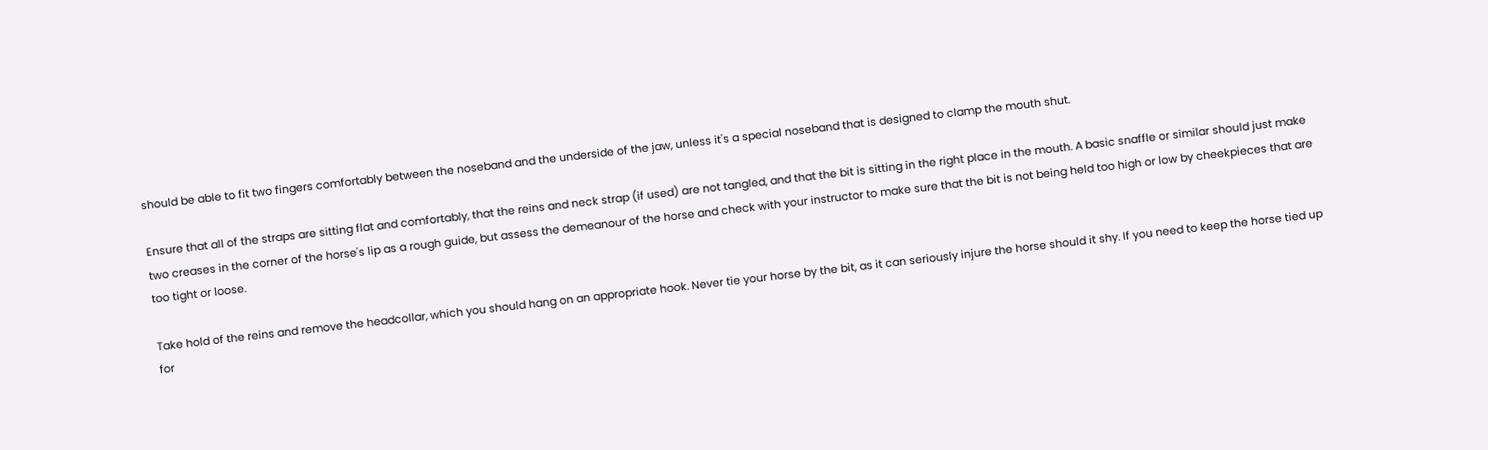should be able to fit two fingers comfortably between the noseband and the underside of the jaw, unless it's a special noseband that is designed to clamp the mouth shut.

Ensure that all of the straps are sitting flat and comfortably, that the reins and neck strap (if used) are not tangled, and that the bit is sitting in the right place in the mouth. A basic snaffle or similar should just make two creases in the corner of the horse's lip as a rough guide, but assess the demeanour of the horse and check with your instructor to make sure that the bit is not being held too high or low by cheekpieces that are too tight or loose.

Take hold of the reins and remove the headcollar, which you should hang on an appropriate hook. Never tie your horse by the bit, as it can seriously injure the horse should it shy. If you need to keep the horse tied up for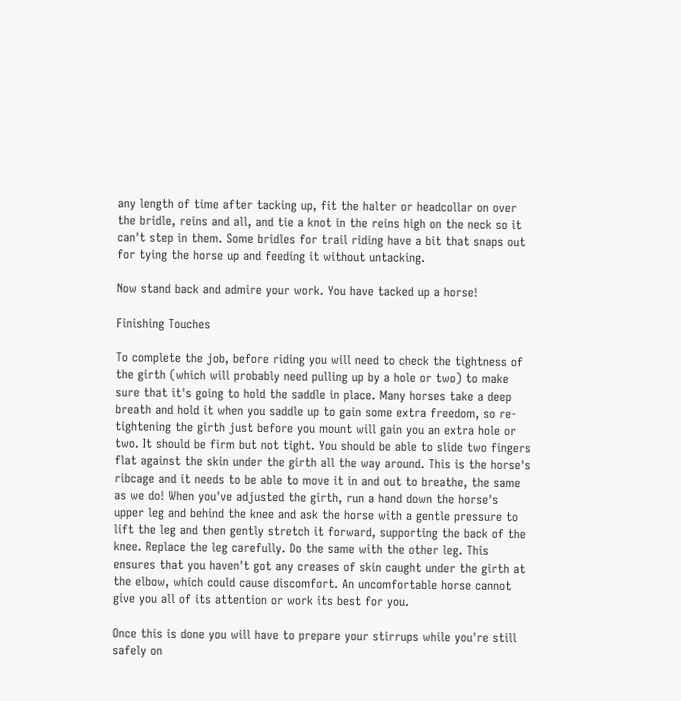any length of time after tacking up, fit the halter or headcollar on over the bridle, reins and all, and tie a knot in the reins high on the neck so it can't step in them. Some bridles for trail riding have a bit that snaps out for tying the horse up and feeding it without untacking.

Now stand back and admire your work. You have tacked up a horse!

Finishing Touches

To complete the job, before riding you will need to check the tightness of the girth (which will probably need pulling up by a hole or two) to make sure that it's going to hold the saddle in place. Many horses take a deep breath and hold it when you saddle up to gain some extra freedom, so re-tightening the girth just before you mount will gain you an extra hole or two. It should be firm but not tight. You should be able to slide two fingers flat against the skin under the girth all the way around. This is the horse's ribcage and it needs to be able to move it in and out to breathe, the same as we do! When you've adjusted the girth, run a hand down the horse's upper leg and behind the knee and ask the horse with a gentle pressure to lift the leg and then gently stretch it forward, supporting the back of the knee. Replace the leg carefully. Do the same with the other leg. This ensures that you haven't got any creases of skin caught under the girth at the elbow, which could cause discomfort. An uncomfortable horse cannot give you all of its attention or work its best for you.

Once this is done you will have to prepare your stirrups while you're still safely on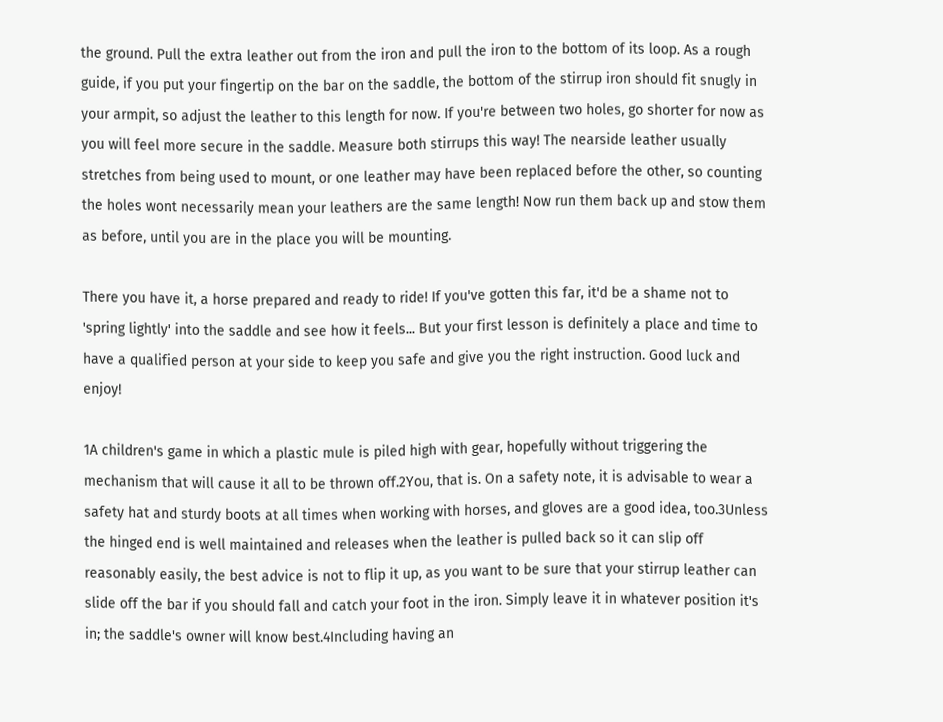the ground. Pull the extra leather out from the iron and pull the iron to the bottom of its loop. As a rough guide, if you put your fingertip on the bar on the saddle, the bottom of the stirrup iron should fit snugly in your armpit, so adjust the leather to this length for now. If you're between two holes, go shorter for now as you will feel more secure in the saddle. Measure both stirrups this way! The nearside leather usually stretches from being used to mount, or one leather may have been replaced before the other, so counting the holes wont necessarily mean your leathers are the same length! Now run them back up and stow them as before, until you are in the place you will be mounting.

There you have it, a horse prepared and ready to ride! If you've gotten this far, it'd be a shame not to 'spring lightly' into the saddle and see how it feels... But your first lesson is definitely a place and time to have a qualified person at your side to keep you safe and give you the right instruction. Good luck and enjoy!

1A children's game in which a plastic mule is piled high with gear, hopefully without triggering the mechanism that will cause it all to be thrown off.2You, that is. On a safety note, it is advisable to wear a safety hat and sturdy boots at all times when working with horses, and gloves are a good idea, too.3Unless the hinged end is well maintained and releases when the leather is pulled back so it can slip off reasonably easily, the best advice is not to flip it up, as you want to be sure that your stirrup leather can slide off the bar if you should fall and catch your foot in the iron. Simply leave it in whatever position it's in; the saddle's owner will know best.4Including having an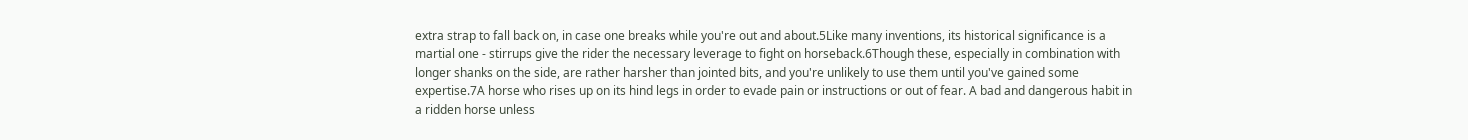extra strap to fall back on, in case one breaks while you're out and about.5Like many inventions, its historical significance is a martial one - stirrups give the rider the necessary leverage to fight on horseback.6Though these, especially in combination with longer shanks on the side, are rather harsher than jointed bits, and you're unlikely to use them until you've gained some expertise.7A horse who rises up on its hind legs in order to evade pain or instructions or out of fear. A bad and dangerous habit in a ridden horse unless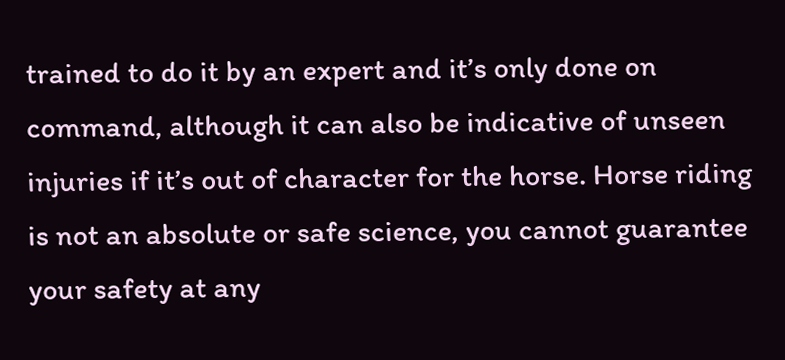trained to do it by an expert and it’s only done on command, although it can also be indicative of unseen injuries if it’s out of character for the horse. Horse riding is not an absolute or safe science, you cannot guarantee your safety at any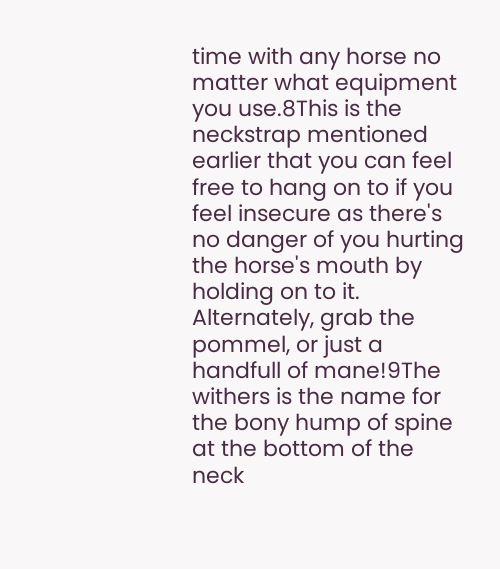time with any horse no matter what equipment you use.8This is the neckstrap mentioned earlier that you can feel free to hang on to if you feel insecure as there's no danger of you hurting the horse's mouth by holding on to it. Alternately, grab the pommel, or just a handfull of mane!9The withers is the name for the bony hump of spine at the bottom of the neck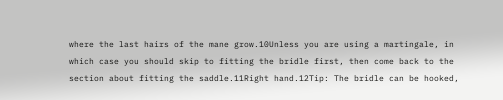where the last hairs of the mane grow.10Unless you are using a martingale, in which case you should skip to fitting the bridle first, then come back to the section about fitting the saddle.11Right hand.12Tip: The bridle can be hooked,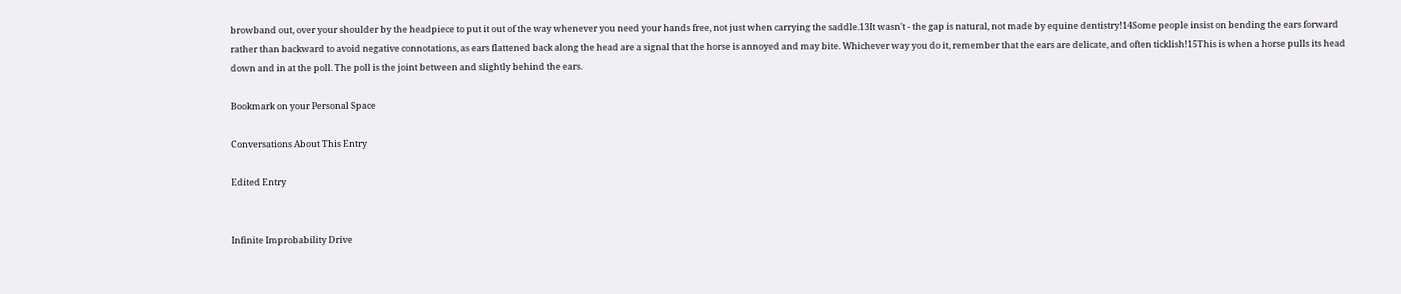browband out, over your shoulder by the headpiece to put it out of the way whenever you need your hands free, not just when carrying the saddle.13It wasn't - the gap is natural, not made by equine dentistry!14Some people insist on bending the ears forward rather than backward to avoid negative connotations, as ears flattened back along the head are a signal that the horse is annoyed and may bite. Whichever way you do it, remember that the ears are delicate, and often ticklish!15This is when a horse pulls its head down and in at the poll. The poll is the joint between and slightly behind the ears.

Bookmark on your Personal Space

Conversations About This Entry

Edited Entry


Infinite Improbability Drive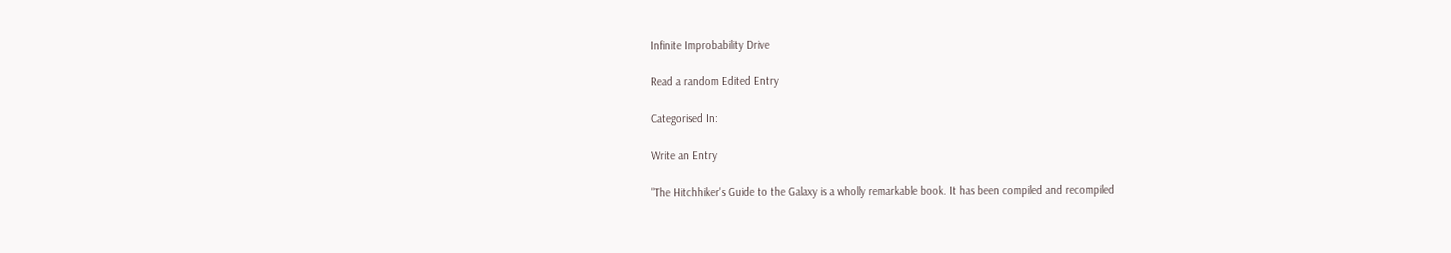Infinite Improbability Drive

Read a random Edited Entry

Categorised In:

Write an Entry

"The Hitchhiker's Guide to the Galaxy is a wholly remarkable book. It has been compiled and recompiled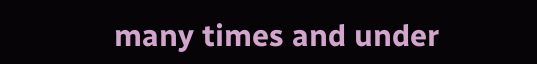many times and under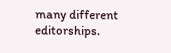many different editorships.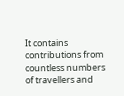It contains contributions from countless numbers of travellers and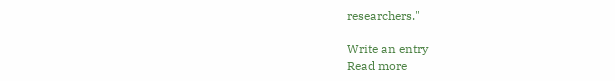researchers."

Write an entry
Read more